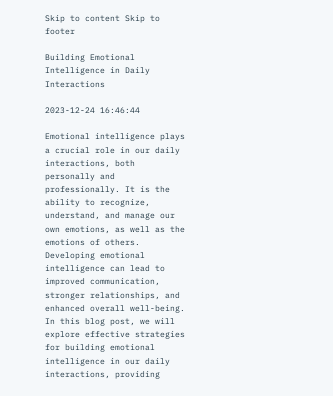Skip to content Skip to footer

Building Emotional Intelligence in Daily Interactions

2023-12-24 16:46:44

Emotional intelligence plays a crucial role in our daily interactions, both personally and professionally. It is the ability to recognize, understand, and manage our own emotions, as well as the emotions of others. Developing emotional intelligence can lead to improved communication, stronger relationships, and enhanced overall well-being. In this blog post, we will explore effective strategies for building emotional intelligence in our daily interactions, providing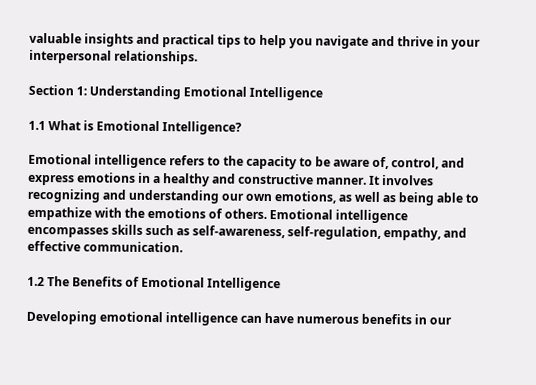valuable insights and practical tips to help you navigate and thrive in your interpersonal relationships.

Section 1: Understanding Emotional Intelligence

1.1 What is Emotional Intelligence?

Emotional intelligence refers to the capacity to be aware of, control, and express emotions in a healthy and constructive manner. It involves recognizing and understanding our own emotions, as well as being able to empathize with the emotions of others. Emotional intelligence encompasses skills such as self-awareness, self-regulation, empathy, and effective communication.

1.2 The Benefits of Emotional Intelligence

Developing emotional intelligence can have numerous benefits in our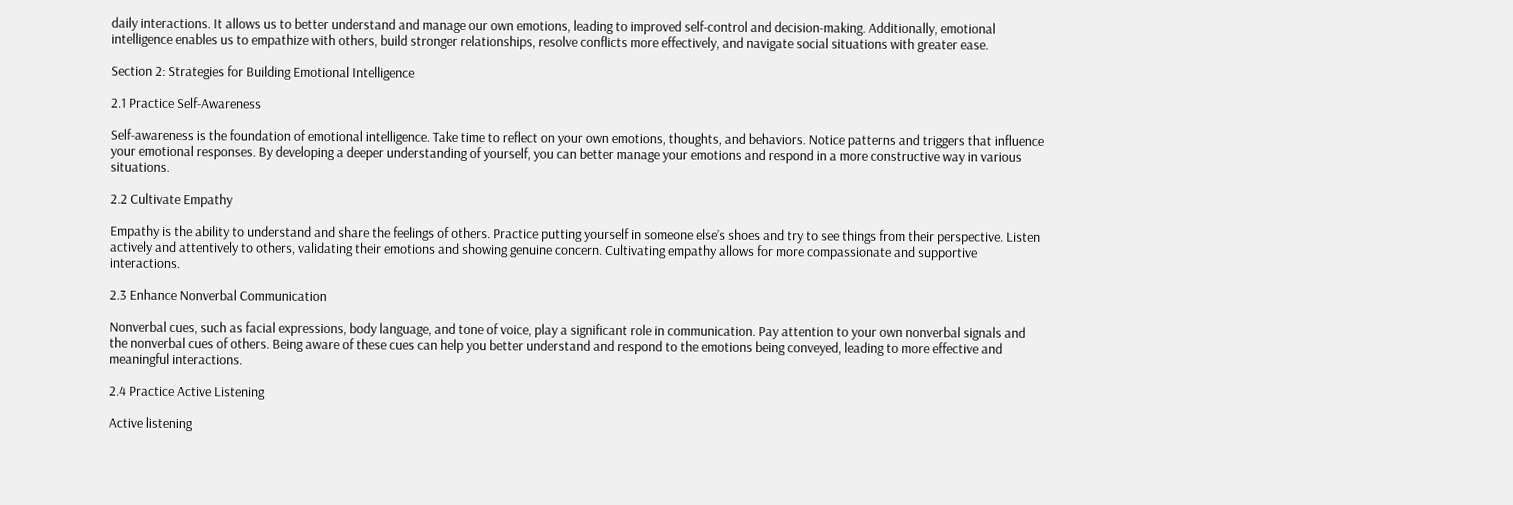daily interactions. It allows us to better understand and manage our own emotions, leading to improved self-control and decision-making. Additionally, emotional intelligence enables us to empathize with others, build stronger relationships, resolve conflicts more effectively, and navigate social situations with greater ease.

Section 2: Strategies for Building Emotional Intelligence

2.1 Practice Self-Awareness

Self-awareness is the foundation of emotional intelligence. Take time to reflect on your own emotions, thoughts, and behaviors. Notice patterns and triggers that influence your emotional responses. By developing a deeper understanding of yourself, you can better manage your emotions and respond in a more constructive way in various situations.

2.2 Cultivate Empathy

Empathy is the ability to understand and share the feelings of others. Practice putting yourself in someone else’s shoes and try to see things from their perspective. Listen actively and attentively to others, validating their emotions and showing genuine concern. Cultivating empathy allows for more compassionate and supportive interactions.

2.3 Enhance Nonverbal Communication

Nonverbal cues, such as facial expressions, body language, and tone of voice, play a significant role in communication. Pay attention to your own nonverbal signals and the nonverbal cues of others. Being aware of these cues can help you better understand and respond to the emotions being conveyed, leading to more effective and meaningful interactions.

2.4 Practice Active Listening

Active listening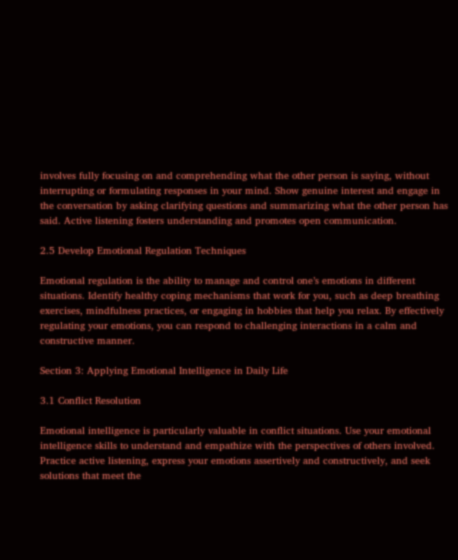involves fully focusing on and comprehending what the other person is saying, without interrupting or formulating responses in your mind. Show genuine interest and engage in the conversation by asking clarifying questions and summarizing what the other person has said. Active listening fosters understanding and promotes open communication.

2.5 Develop Emotional Regulation Techniques

Emotional regulation is the ability to manage and control one’s emotions in different situations. Identify healthy coping mechanisms that work for you, such as deep breathing exercises, mindfulness practices, or engaging in hobbies that help you relax. By effectively regulating your emotions, you can respond to challenging interactions in a calm and constructive manner.

Section 3: Applying Emotional Intelligence in Daily Life

3.1 Conflict Resolution

Emotional intelligence is particularly valuable in conflict situations. Use your emotional intelligence skills to understand and empathize with the perspectives of others involved. Practice active listening, express your emotions assertively and constructively, and seek solutions that meet the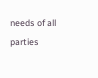needs of all parties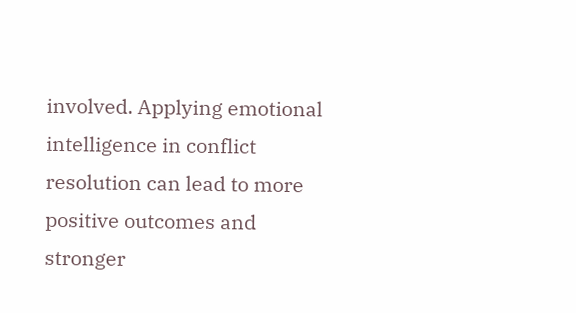involved. Applying emotional intelligence in conflict resolution can lead to more positive outcomes and stronger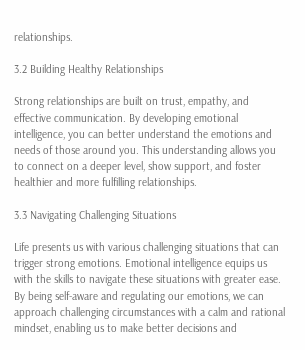relationships.

3.2 Building Healthy Relationships

Strong relationships are built on trust, empathy, and effective communication. By developing emotional intelligence, you can better understand the emotions and needs of those around you. This understanding allows you to connect on a deeper level, show support, and foster healthier and more fulfilling relationships.

3.3 Navigating Challenging Situations

Life presents us with various challenging situations that can trigger strong emotions. Emotional intelligence equips us with the skills to navigate these situations with greater ease. By being self-aware and regulating our emotions, we can approach challenging circumstances with a calm and rational mindset, enabling us to make better decisions and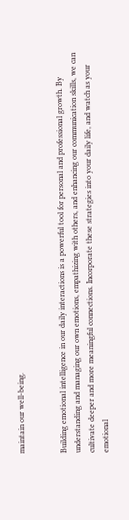maintain our well-being.


Building emotional intelligence in our daily interactions is a powerful tool for personal and professional growth. By understanding and managing our own emotions, empathizing with others, and enhancing our communication skills, we can cultivate deeper and more meaningful connections. Incorporate these strategies into your daily life, and watch as your emotional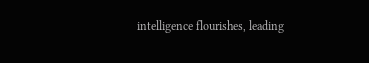intelligence flourishes, leading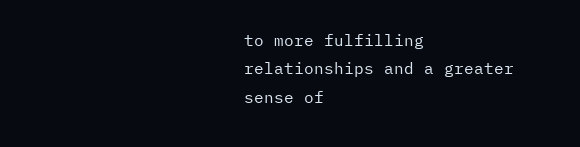to more fulfilling relationships and a greater sense of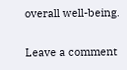overall well-being.

Leave a comment